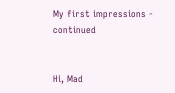My first impressions - continued


Hi, Mad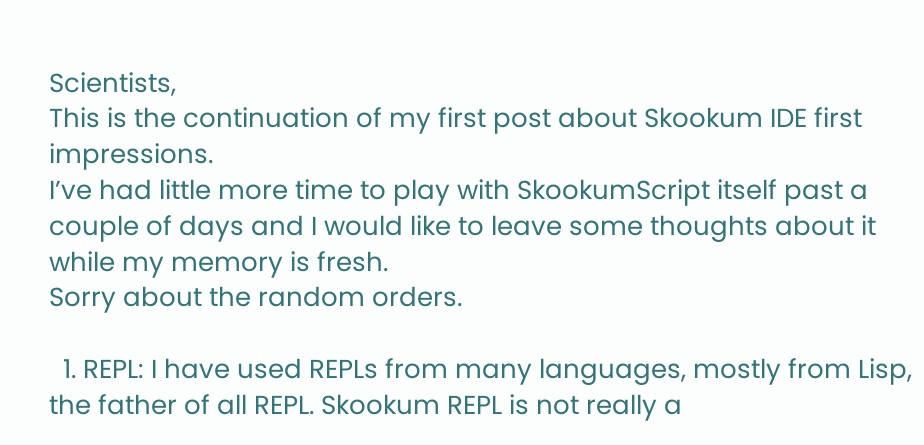Scientists,
This is the continuation of my first post about Skookum IDE first impressions.
I’ve had little more time to play with SkookumScript itself past a couple of days and I would like to leave some thoughts about it while my memory is fresh.
Sorry about the random orders.

  1. REPL: I have used REPLs from many languages, mostly from Lisp, the father of all REPL. Skookum REPL is not really a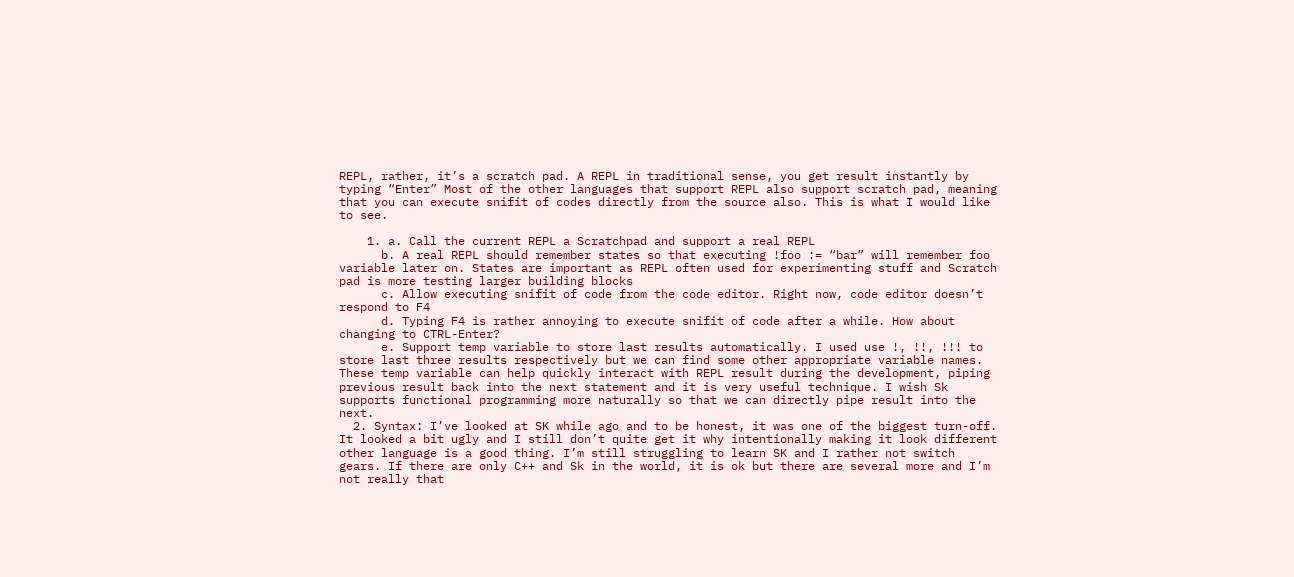REPL, rather, it’s a scratch pad. A REPL in traditional sense, you get result instantly by typing “Enter” Most of the other languages that support REPL also support scratch pad, meaning that you can execute snifit of codes directly from the source also. This is what I would like to see.

    1. a. Call the current REPL a Scratchpad and support a real REPL
      b. A real REPL should remember states so that executing !foo := “bar” will remember foo variable later on. States are important as REPL often used for experimenting stuff and Scratch pad is more testing larger building blocks
      c. Allow executing snifit of code from the code editor. Right now, code editor doesn’t respond to F4
      d. Typing F4 is rather annoying to execute snifit of code after a while. How about changing to CTRL-Enter?
      e. Support temp variable to store last results automatically. I used use !, !!, !!! to store last three results respectively but we can find some other appropriate variable names. These temp variable can help quickly interact with REPL result during the development, piping previous result back into the next statement and it is very useful technique. I wish Sk supports functional programming more naturally so that we can directly pipe result into the next.
  2. Syntax: I’ve looked at SK while ago and to be honest, it was one of the biggest turn-off. It looked a bit ugly and I still don’t quite get it why intentionally making it look different other language is a good thing. I’m still struggling to learn SK and I rather not switch gears. If there are only C++ and Sk in the world, it is ok but there are several more and I’m not really that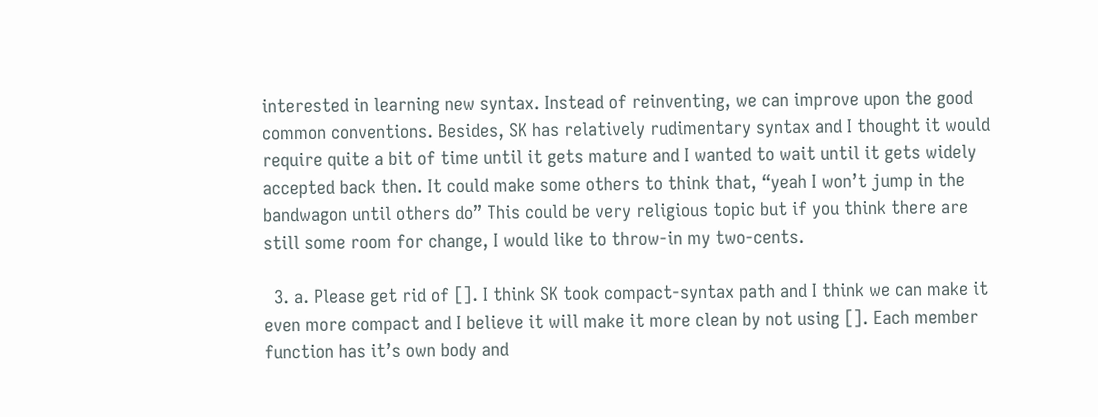interested in learning new syntax. Instead of reinventing, we can improve upon the good common conventions. Besides, SK has relatively rudimentary syntax and I thought it would require quite a bit of time until it gets mature and I wanted to wait until it gets widely accepted back then. It could make some others to think that, “yeah I won’t jump in the bandwagon until others do” This could be very religious topic but if you think there are still some room for change, I would like to throw-in my two-cents.

  3. a. Please get rid of []. I think SK took compact-syntax path and I think we can make it even more compact and I believe it will make it more clean by not using []. Each member function has it’s own body and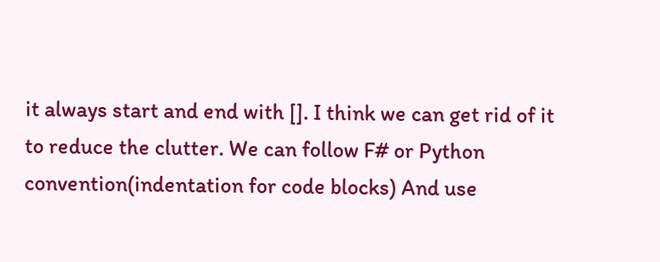it always start and end with []. I think we can get rid of it to reduce the clutter. We can follow F# or Python convention(indentation for code blocks) And use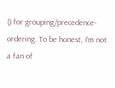() for grouping/precedence-ordering. To be honest, I’m not a fan of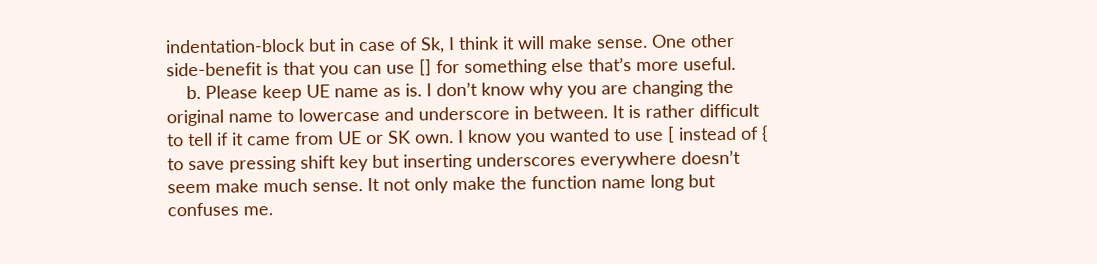indentation-block but in case of Sk, I think it will make sense. One other side-benefit is that you can use [] for something else that’s more useful.
    b. Please keep UE name as is. I don’t know why you are changing the original name to lowercase and underscore in between. It is rather difficult to tell if it came from UE or SK own. I know you wanted to use [ instead of { to save pressing shift key but inserting underscores everywhere doesn’t seem make much sense. It not only make the function name long but confuses me.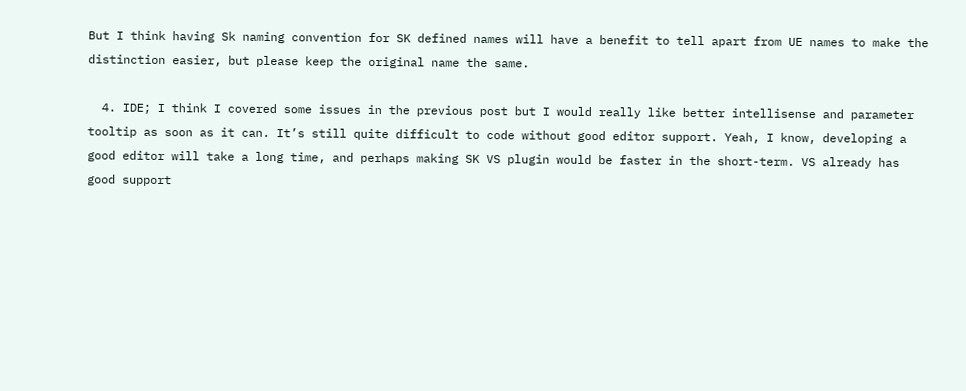But I think having Sk naming convention for SK defined names will have a benefit to tell apart from UE names to make the distinction easier, but please keep the original name the same.

  4. IDE; I think I covered some issues in the previous post but I would really like better intellisense and parameter tooltip as soon as it can. It’s still quite difficult to code without good editor support. Yeah, I know, developing a good editor will take a long time, and perhaps making SK VS plugin would be faster in the short-term. VS already has good support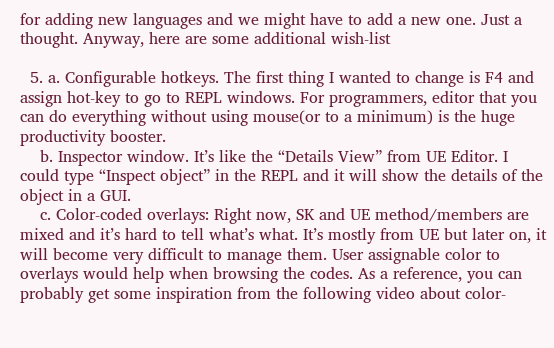for adding new languages and we might have to add a new one. Just a thought. Anyway, here are some additional wish-list

  5. a. Configurable hotkeys. The first thing I wanted to change is F4 and assign hot-key to go to REPL windows. For programmers, editor that you can do everything without using mouse(or to a minimum) is the huge productivity booster.
    b. Inspector window. It’s like the “Details View” from UE Editor. I could type “Inspect object” in the REPL and it will show the details of the object in a GUI.
    c. Color-coded overlays: Right now, SK and UE method/members are mixed and it’s hard to tell what’s what. It’s mostly from UE but later on, it will become very difficult to manage them. User assignable color to overlays would help when browsing the codes. As a reference, you can probably get some inspiration from the following video about color-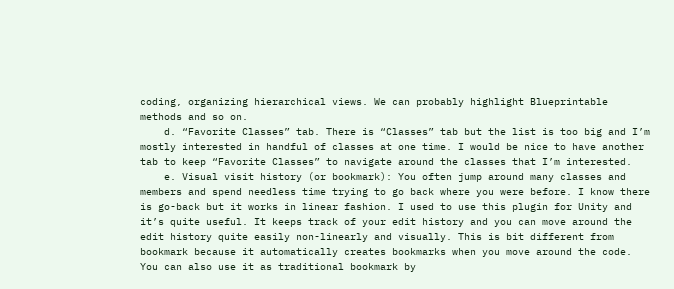coding, organizing hierarchical views. We can probably highlight Blueprintable methods and so on.
    d. “Favorite Classes” tab. There is “Classes” tab but the list is too big and I’m mostly interested in handful of classes at one time. I would be nice to have another tab to keep “Favorite Classes” to navigate around the classes that I’m interested.
    e. Visual visit history (or bookmark): You often jump around many classes and members and spend needless time trying to go back where you were before. I know there is go-back but it works in linear fashion. I used to use this plugin for Unity and it’s quite useful. It keeps track of your edit history and you can move around the edit history quite easily non-linearly and visually. This is bit different from bookmark because it automatically creates bookmarks when you move around the code. You can also use it as traditional bookmark by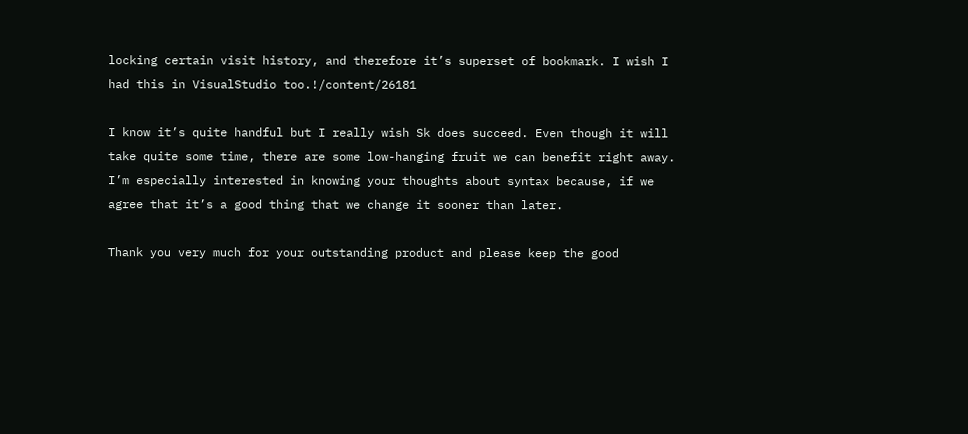locking certain visit history, and therefore it’s superset of bookmark. I wish I had this in VisualStudio too.!/content/26181

I know it’s quite handful but I really wish Sk does succeed. Even though it will take quite some time, there are some low-hanging fruit we can benefit right away.
I’m especially interested in knowing your thoughts about syntax because, if we agree that it’s a good thing that we change it sooner than later.

Thank you very much for your outstanding product and please keep the good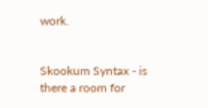work.


Skookum Syntax - is there a room for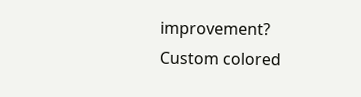improvement?
Custom colored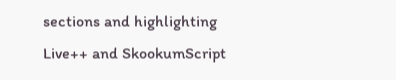sections and highlighting
Live++ and SkookumScript